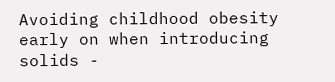Avoiding childhood obesity early on when introducing solids -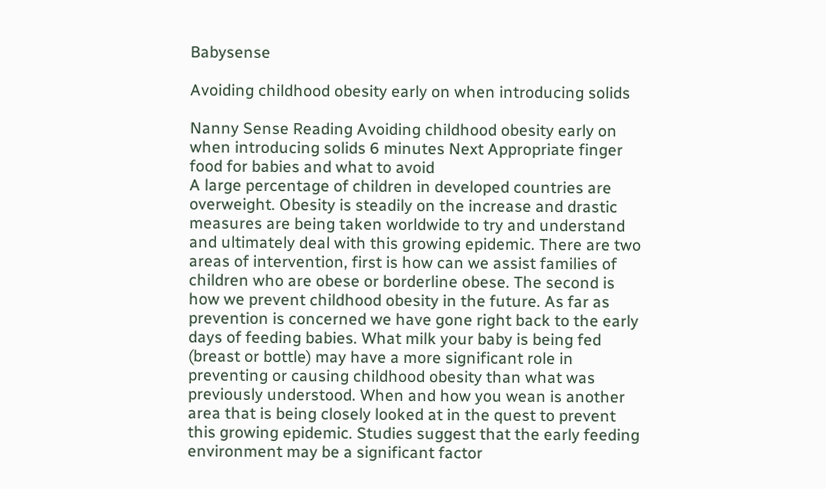Babysense

Avoiding childhood obesity early on when introducing solids

Nanny Sense Reading Avoiding childhood obesity early on when introducing solids 6 minutes Next Appropriate finger food for babies and what to avoid
A large percentage of children in developed countries are overweight. Obesity is steadily on the increase and drastic measures are being taken worldwide to try and understand and ultimately deal with this growing epidemic. There are two areas of intervention, first is how can we assist families of children who are obese or borderline obese. The second is how we prevent childhood obesity in the future. As far as prevention is concerned we have gone right back to the early days of feeding babies. What milk your baby is being fed (breast or bottle) may have a more significant role in preventing or causing childhood obesity than what was previously understood. When and how you wean is another area that is being closely looked at in the quest to prevent this growing epidemic. Studies suggest that the early feeding environment may be a significant factor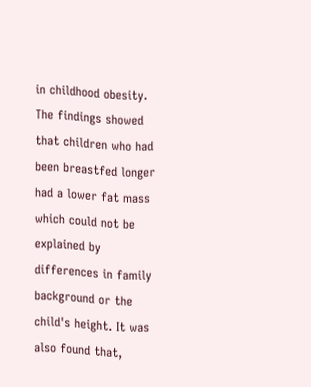in childhood obesity. The findings showed that children who had been breastfed longer had a lower fat mass which could not be explained by differences in family background or the child's height. It was also found that,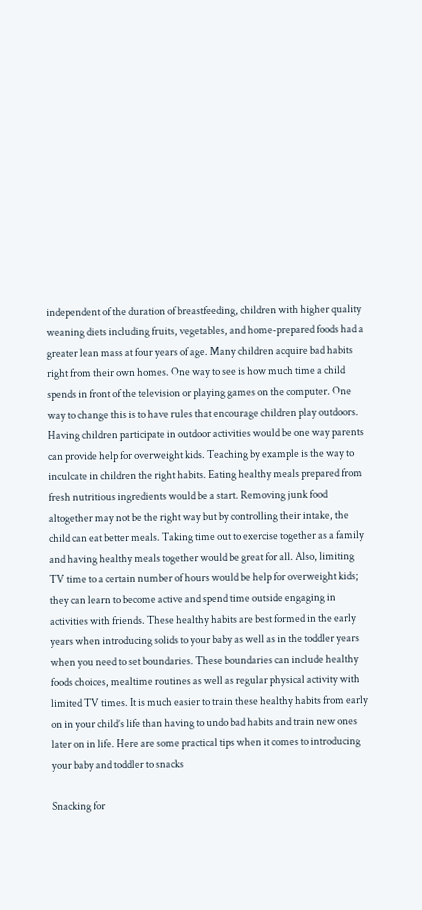independent of the duration of breastfeeding, children with higher quality weaning diets including fruits, vegetables, and home-prepared foods had a greater lean mass at four years of age. Many children acquire bad habits right from their own homes. One way to see is how much time a child spends in front of the television or playing games on the computer. One way to change this is to have rules that encourage children play outdoors. Having children participate in outdoor activities would be one way parents can provide help for overweight kids. Teaching by example is the way to inculcate in children the right habits. Eating healthy meals prepared from fresh nutritious ingredients would be a start. Removing junk food altogether may not be the right way but by controlling their intake, the child can eat better meals. Taking time out to exercise together as a family and having healthy meals together would be great for all. Also, limiting TV time to a certain number of hours would be help for overweight kids; they can learn to become active and spend time outside engaging in activities with friends. These healthy habits are best formed in the early years when introducing solids to your baby as well as in the toddler years when you need to set boundaries. These boundaries can include healthy foods choices, mealtime routines as well as regular physical activity with limited TV times. It is much easier to train these healthy habits from early on in your child’s life than having to undo bad habits and train new ones later on in life. Here are some practical tips when it comes to introducing your baby and toddler to snacks

Snacking for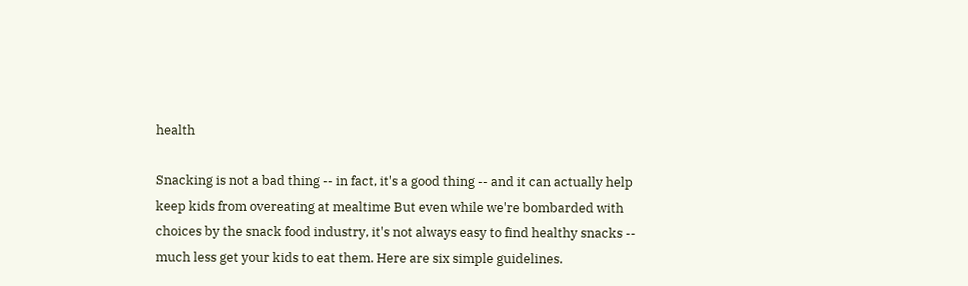health

Snacking is not a bad thing -- in fact, it's a good thing -- and it can actually help keep kids from overeating at mealtime But even while we're bombarded with choices by the snack food industry, it's not always easy to find healthy snacks -- much less get your kids to eat them. Here are six simple guidelines.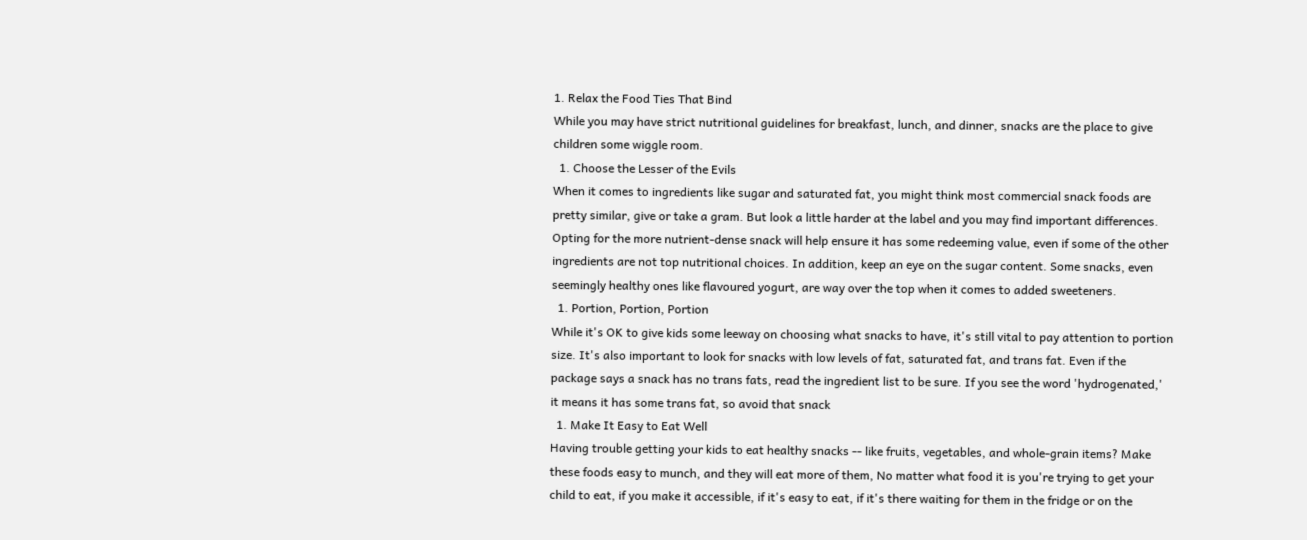1. Relax the Food Ties That Bind
While you may have strict nutritional guidelines for breakfast, lunch, and dinner, snacks are the place to give children some wiggle room.
  1. Choose the Lesser of the Evils
When it comes to ingredients like sugar and saturated fat, you might think most commercial snack foods are pretty similar, give or take a gram. But look a little harder at the label and you may find important differences. Opting for the more nutrient-dense snack will help ensure it has some redeeming value, even if some of the other ingredients are not top nutritional choices. In addition, keep an eye on the sugar content. Some snacks, even seemingly healthy ones like flavoured yogurt, are way over the top when it comes to added sweeteners.
  1. Portion, Portion, Portion
While it's OK to give kids some leeway on choosing what snacks to have, it's still vital to pay attention to portion size. It's also important to look for snacks with low levels of fat, saturated fat, and trans fat. Even if the package says a snack has no trans fats, read the ingredient list to be sure. If you see the word 'hydrogenated,' it means it has some trans fat, so avoid that snack
  1. Make It Easy to Eat Well
Having trouble getting your kids to eat healthy snacks -- like fruits, vegetables, and whole-grain items? Make these foods easy to munch, and they will eat more of them, No matter what food it is you're trying to get your child to eat, if you make it accessible, if it's easy to eat, if it's there waiting for them in the fridge or on the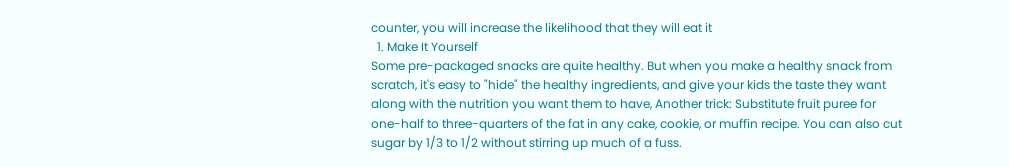counter, you will increase the likelihood that they will eat it
  1. Make It Yourself
Some pre-packaged snacks are quite healthy. But when you make a healthy snack from scratch, it's easy to "hide" the healthy ingredients, and give your kids the taste they want along with the nutrition you want them to have, Another trick: Substitute fruit puree for one-half to three-quarters of the fat in any cake, cookie, or muffin recipe. You can also cut sugar by 1/3 to 1/2 without stirring up much of a fuss.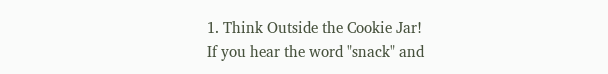1. Think Outside the Cookie Jar!
If you hear the word "snack" and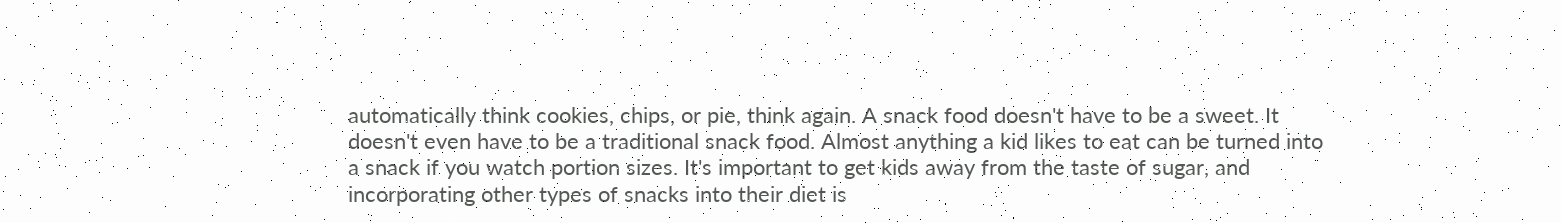automatically think cookies, chips, or pie, think again. A snack food doesn't have to be a sweet. It doesn't even have to be a traditional snack food. Almost anything a kid likes to eat can be turned into a snack if you watch portion sizes. It's important to get kids away from the taste of sugar, and incorporating other types of snacks into their diet is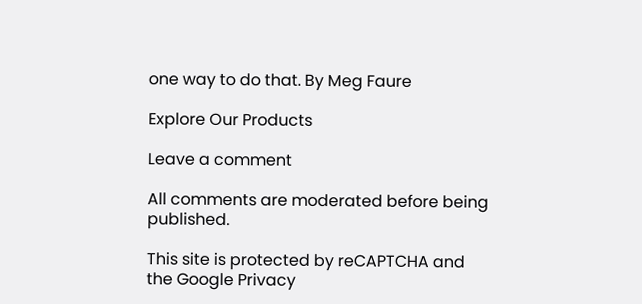one way to do that. By Meg Faure

Explore Our Products

Leave a comment

All comments are moderated before being published.

This site is protected by reCAPTCHA and the Google Privacy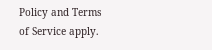Policy and Terms of Service apply.